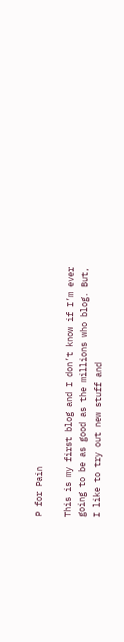P for Pain

This is my first blog and I don’t know if I’m ever going to be as good as the millions who blog. But, I like to try out new stuff and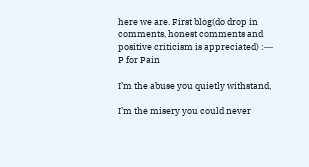here we are. First blog(do drop in comments, honest comments and positive criticism is appreciated) :―
P for Pain

I’m the abuse you quietly withstand,

I’m the misery you could never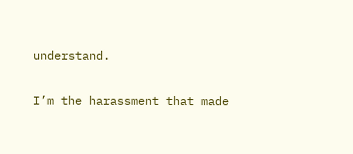understand.

I’m the harassment that made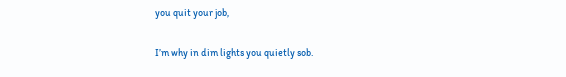you quit your job,

I’m why in dim lights you quietly sob.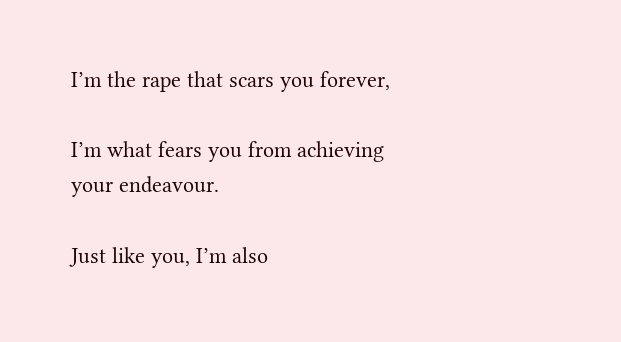I’m the rape that scars you forever,

I’m what fears you from achieving your endeavour.

Just like you, I’m also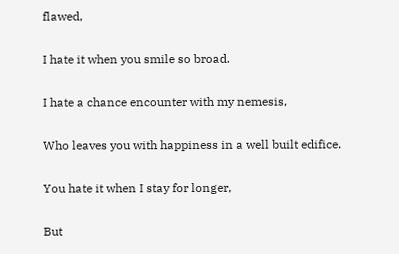flawed,

I hate it when you smile so broad.

I hate a chance encounter with my nemesis,

Who leaves you with happiness in a well built edifice.

You hate it when I stay for longer,

But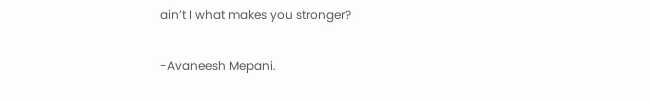ain’t I what makes you stronger?

-Avaneesh Mepani.